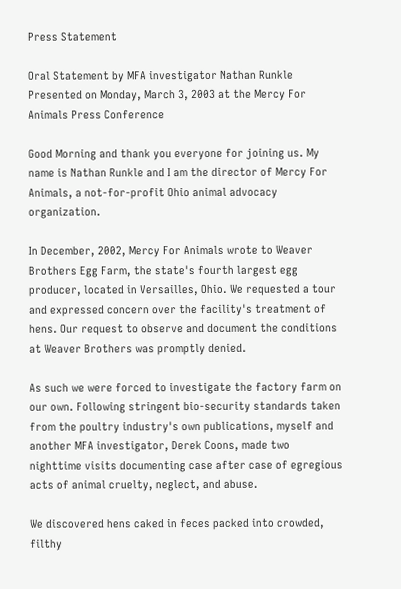Press Statement

Oral Statement by MFA investigator Nathan Runkle Presented on Monday, March 3, 2003 at the Mercy For Animals Press Conference

Good Morning and thank you everyone for joining us. My name is Nathan Runkle and I am the director of Mercy For Animals, a not-for-profit Ohio animal advocacy organization.

In December, 2002, Mercy For Animals wrote to Weaver Brothers Egg Farm, the state's fourth largest egg producer, located in Versailles, Ohio. We requested a tour and expressed concern over the facility's treatment of hens. Our request to observe and document the conditions at Weaver Brothers was promptly denied.

As such we were forced to investigate the factory farm on our own. Following stringent bio-security standards taken from the poultry industry's own publications, myself and another MFA investigator, Derek Coons, made two nighttime visits documenting case after case of egregious acts of animal cruelty, neglect, and abuse.

We discovered hens caked in feces packed into crowded, filthy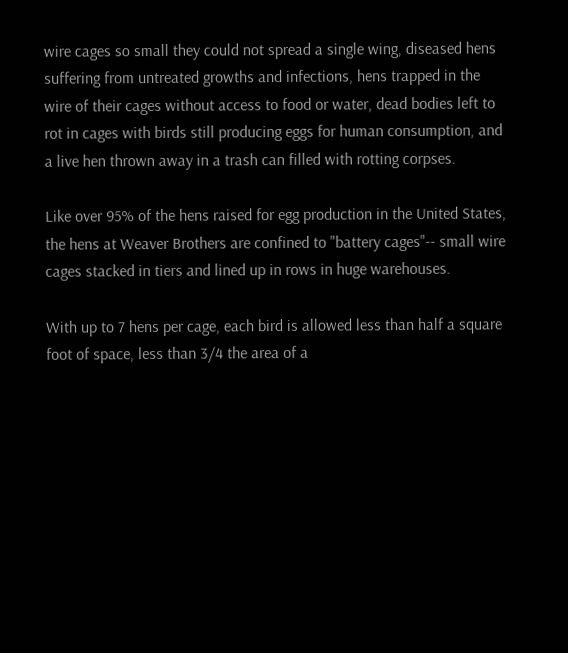wire cages so small they could not spread a single wing, diseased hens suffering from untreated growths and infections, hens trapped in the wire of their cages without access to food or water, dead bodies left to rot in cages with birds still producing eggs for human consumption, and a live hen thrown away in a trash can filled with rotting corpses.

Like over 95% of the hens raised for egg production in the United States, the hens at Weaver Brothers are confined to "battery cages"-- small wire cages stacked in tiers and lined up in rows in huge warehouses.

With up to 7 hens per cage, each bird is allowed less than half a square foot of space, less than 3/4 the area of a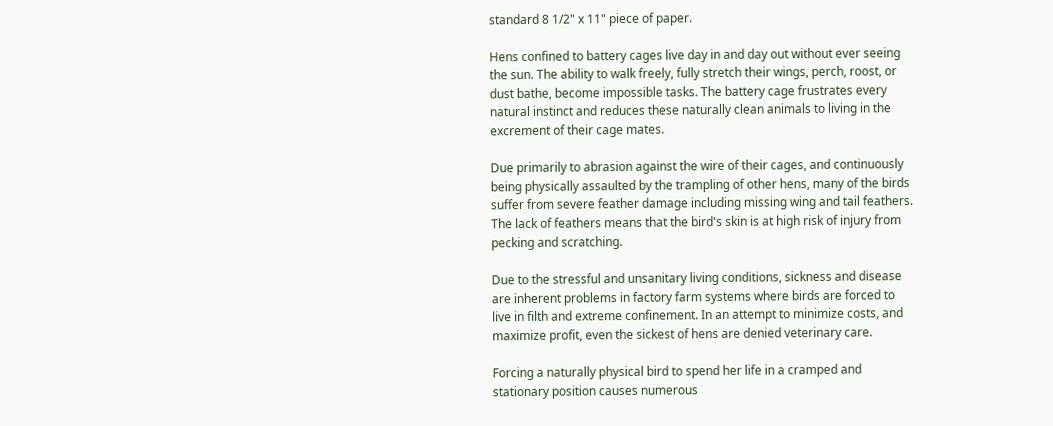standard 8 1/2" x 11" piece of paper.

Hens confined to battery cages live day in and day out without ever seeing the sun. The ability to walk freely, fully stretch their wings, perch, roost, or dust bathe, become impossible tasks. The battery cage frustrates every natural instinct and reduces these naturally clean animals to living in the excrement of their cage mates.

Due primarily to abrasion against the wire of their cages, and continuously being physically assaulted by the trampling of other hens, many of the birds suffer from severe feather damage including missing wing and tail feathers. The lack of feathers means that the bird's skin is at high risk of injury from pecking and scratching.

Due to the stressful and unsanitary living conditions, sickness and disease are inherent problems in factory farm systems where birds are forced to live in filth and extreme confinement. In an attempt to minimize costs, and maximize profit, even the sickest of hens are denied veterinary care.

Forcing a naturally physical bird to spend her life in a cramped and stationary position causes numerous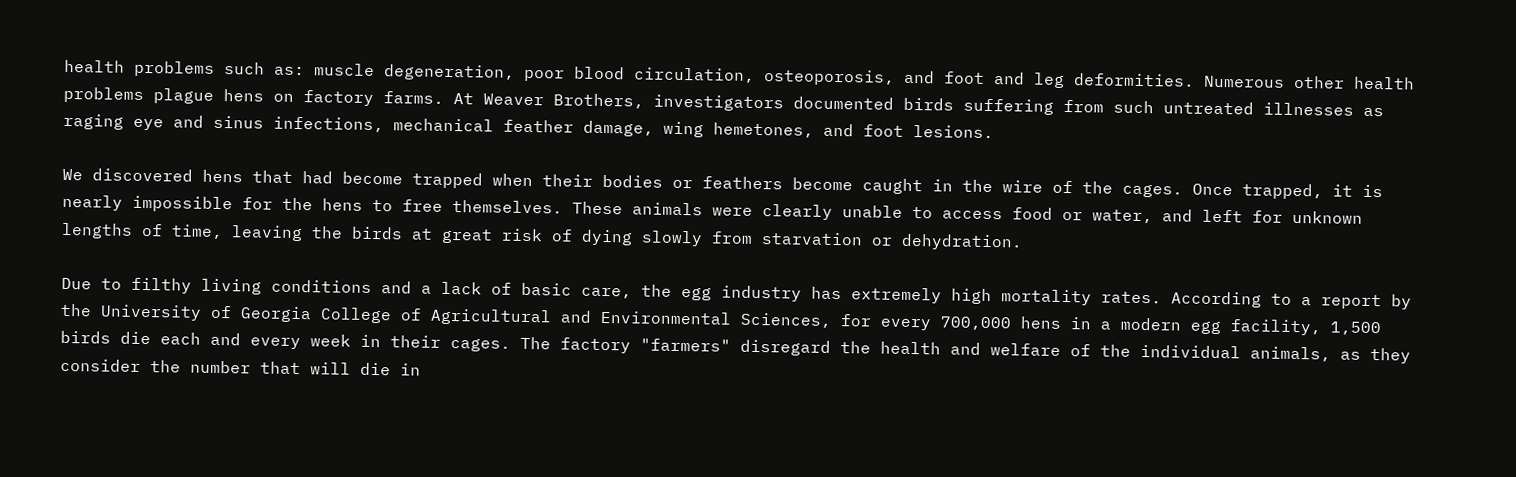health problems such as: muscle degeneration, poor blood circulation, osteoporosis, and foot and leg deformities. Numerous other health problems plague hens on factory farms. At Weaver Brothers, investigators documented birds suffering from such untreated illnesses as raging eye and sinus infections, mechanical feather damage, wing hemetones, and foot lesions.

We discovered hens that had become trapped when their bodies or feathers become caught in the wire of the cages. Once trapped, it is nearly impossible for the hens to free themselves. These animals were clearly unable to access food or water, and left for unknown lengths of time, leaving the birds at great risk of dying slowly from starvation or dehydration.

Due to filthy living conditions and a lack of basic care, the egg industry has extremely high mortality rates. According to a report by the University of Georgia College of Agricultural and Environmental Sciences, for every 700,000 hens in a modern egg facility, 1,500 birds die each and every week in their cages. The factory "farmers" disregard the health and welfare of the individual animals, as they consider the number that will die in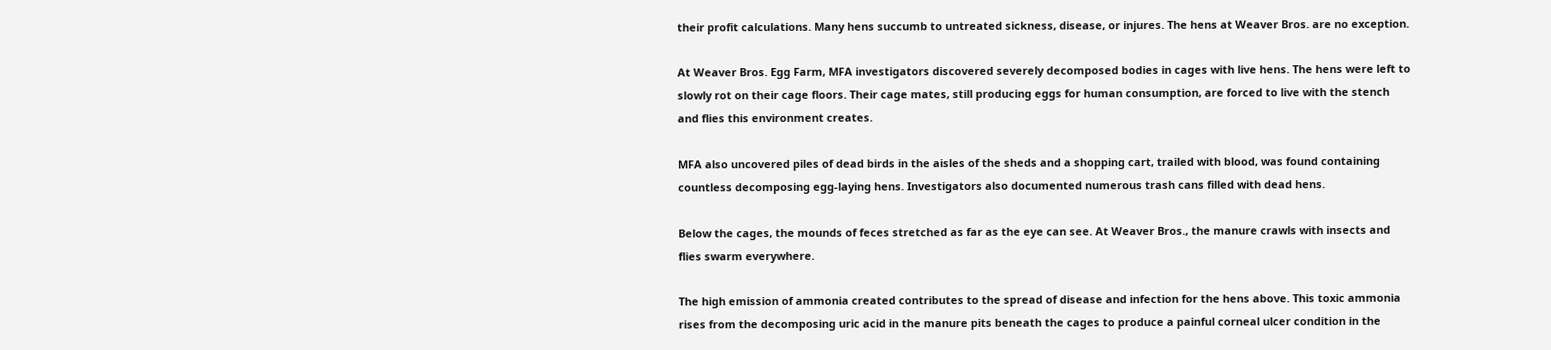their profit calculations. Many hens succumb to untreated sickness, disease, or injures. The hens at Weaver Bros. are no exception.

At Weaver Bros. Egg Farm, MFA investigators discovered severely decomposed bodies in cages with live hens. The hens were left to slowly rot on their cage floors. Their cage mates, still producing eggs for human consumption, are forced to live with the stench and flies this environment creates.

MFA also uncovered piles of dead birds in the aisles of the sheds and a shopping cart, trailed with blood, was found containing countless decomposing egg-laying hens. Investigators also documented numerous trash cans filled with dead hens.

Below the cages, the mounds of feces stretched as far as the eye can see. At Weaver Bros., the manure crawls with insects and flies swarm everywhere.

The high emission of ammonia created contributes to the spread of disease and infection for the hens above. This toxic ammonia rises from the decomposing uric acid in the manure pits beneath the cages to produce a painful corneal ulcer condition in the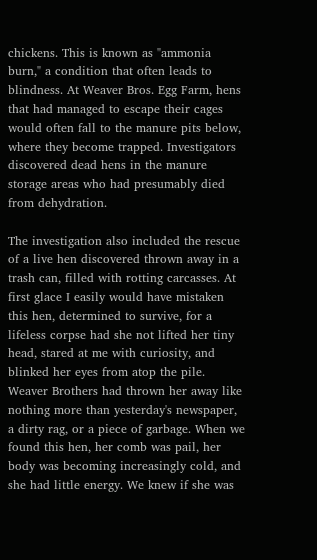chickens. This is known as "ammonia burn," a condition that often leads to blindness. At Weaver Bros. Egg Farm, hens that had managed to escape their cages would often fall to the manure pits below, where they become trapped. Investigators discovered dead hens in the manure storage areas who had presumably died from dehydration.

The investigation also included the rescue of a live hen discovered thrown away in a trash can, filled with rotting carcasses. At first glace I easily would have mistaken this hen, determined to survive, for a lifeless corpse had she not lifted her tiny head, stared at me with curiosity, and blinked her eyes from atop the pile. Weaver Brothers had thrown her away like nothing more than yesterday's newspaper, a dirty rag, or a piece of garbage. When we found this hen, her comb was pail, her body was becoming increasingly cold, and she had little energy. We knew if she was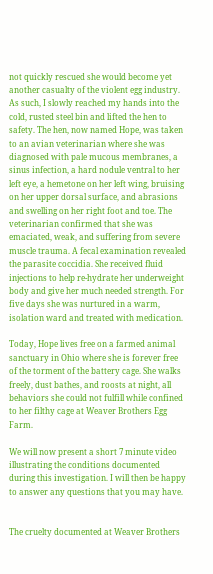not quickly rescued she would become yet another casualty of the violent egg industry. As such, I slowly reached my hands into the cold, rusted steel bin and lifted the hen to safety. The hen, now named Hope, was taken to an avian veterinarian where she was diagnosed with pale mucous membranes, a sinus infection, a hard nodule ventral to her left eye, a hemetone on her left wing, bruising on her upper dorsal surface, and abrasions and swelling on her right foot and toe. The veterinarian confirmed that she was emaciated, weak, and suffering from severe muscle trauma. A fecal examination revealed the parasite coccidia. She received fluid injections to help re-hydrate her underweight body and give her much needed strength. For five days she was nurtured in a warm, isolation ward and treated with medication.

Today, Hope lives free on a farmed animal sanctuary in Ohio where she is forever free of the torment of the battery cage. She walks freely, dust bathes, and roosts at night, all behaviors she could not fulfill while confined to her filthy cage at Weaver Brothers Egg Farm.

We will now present a short 7 minute video illustrating the conditions documented during this investigation. I will then be happy to answer any questions that you may have.


The cruelty documented at Weaver Brothers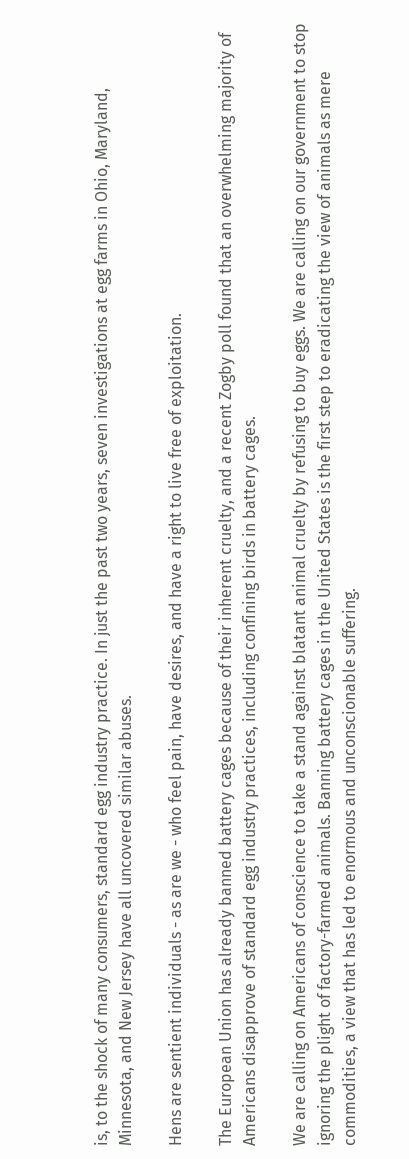is, to the shock of many consumers, standard egg industry practice. In just the past two years, seven investigations at egg farms in Ohio, Maryland, Minnesota, and New Jersey have all uncovered similar abuses.

Hens are sentient individuals - as are we - who feel pain, have desires, and have a right to live free of exploitation.

The European Union has already banned battery cages because of their inherent cruelty, and a recent Zogby poll found that an overwhelming majority of Americans disapprove of standard egg industry practices, including confining birds in battery cages.

We are calling on Americans of conscience to take a stand against blatant animal cruelty by refusing to buy eggs. We are calling on our government to stop ignoring the plight of factory-farmed animals. Banning battery cages in the United States is the first step to eradicating the view of animals as mere commodities, a view that has led to enormous and unconscionable suffering.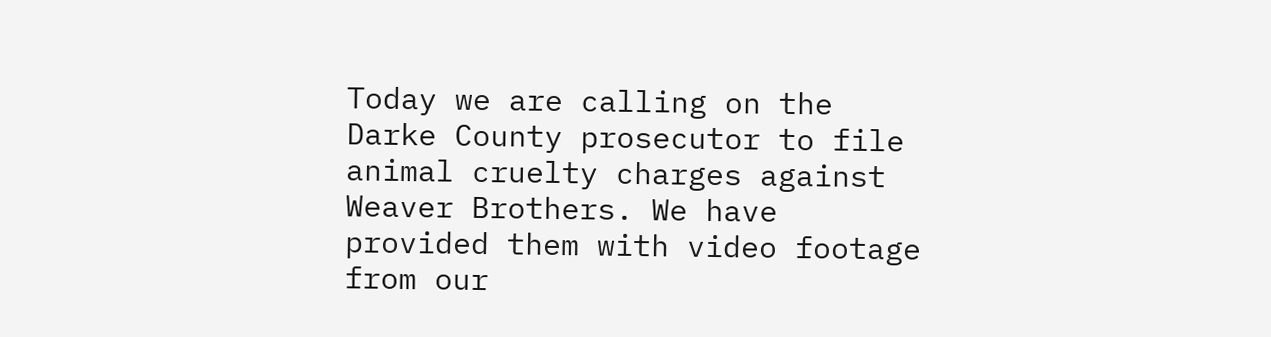Today we are calling on the Darke County prosecutor to file animal cruelty charges against Weaver Brothers. We have provided them with video footage from our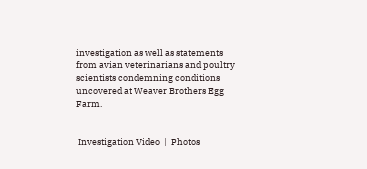investigation as well as statements from avian veterinarians and poultry scientists condemning conditions uncovered at Weaver Brothers Egg Farm.


 Investigation Video  |  Photos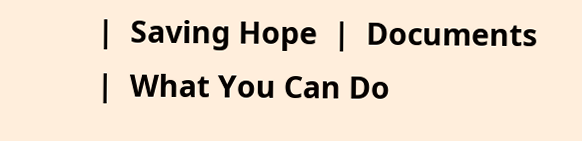|  Saving Hope  |  Documents  |  What You Can Do